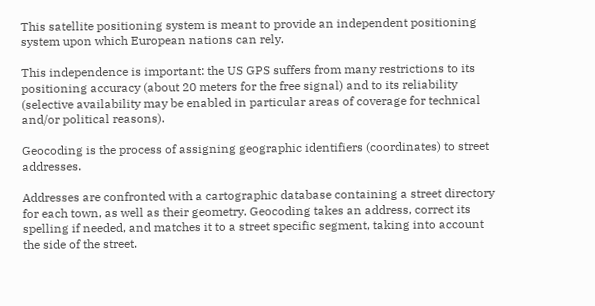This satellite positioning system is meant to provide an independent positioning system upon which European nations can rely.

This independence is important: the US GPS suffers from many restrictions to its positioning accuracy (about 20 meters for the free signal) and to its reliability (selective availability may be enabled in particular areas of coverage for technical and/or political reasons).

Geocoding is the process of assigning geographic identifiers (coordinates) to street addresses.

Addresses are confronted with a cartographic database containing a street directory for each town, as well as their geometry. Geocoding takes an address, correct its spelling if needed, and matches it to a street specific segment, taking into account the side of the street.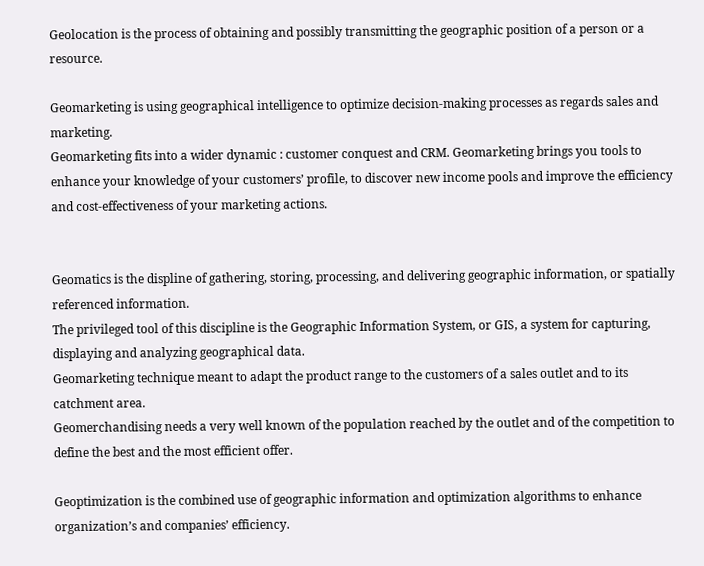Geolocation is the process of obtaining and possibly transmitting the geographic position of a person or a resource.

Geomarketing is using geographical intelligence to optimize decision-making processes as regards sales and marketing.
Geomarketing fits into a wider dynamic : customer conquest and CRM. Geomarketing brings you tools to enhance your knowledge of your customers’ profile, to discover new income pools and improve the efficiency and cost-effectiveness of your marketing actions.


Geomatics is the displine of gathering, storing, processing, and delivering geographic information, or spatially referenced information.
The privileged tool of this discipline is the Geographic Information System, or GIS, a system for capturing, displaying and analyzing geographical data.
Geomarketing technique meant to adapt the product range to the customers of a sales outlet and to its catchment area.
Geomerchandising needs a very well known of the population reached by the outlet and of the competition to define the best and the most efficient offer.

Geoptimization is the combined use of geographic information and optimization algorithms to enhance organization’s and companies’ efficiency.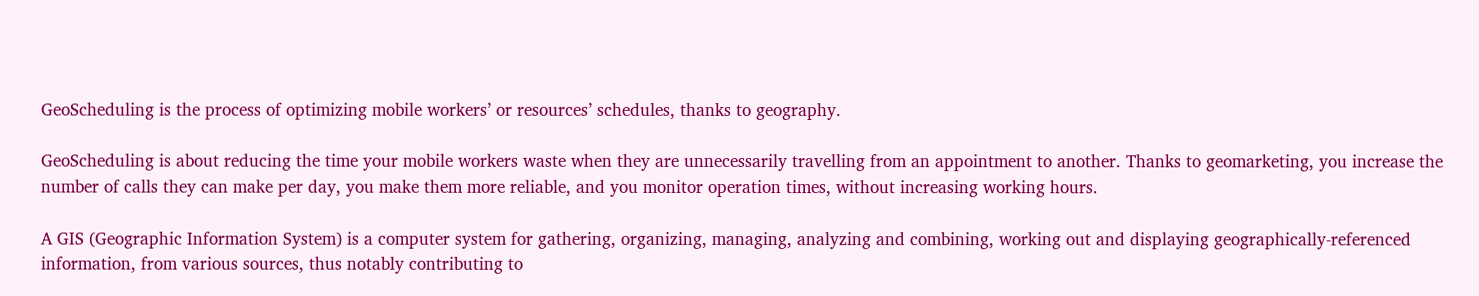GeoScheduling is the process of optimizing mobile workers’ or resources’ schedules, thanks to geography.

GeoScheduling is about reducing the time your mobile workers waste when they are unnecessarily travelling from an appointment to another. Thanks to geomarketing, you increase the number of calls they can make per day, you make them more reliable, and you monitor operation times, without increasing working hours.

A GIS (Geographic Information System) is a computer system for gathering, organizing, managing, analyzing and combining, working out and displaying geographically-referenced information, from various sources, thus notably contributing to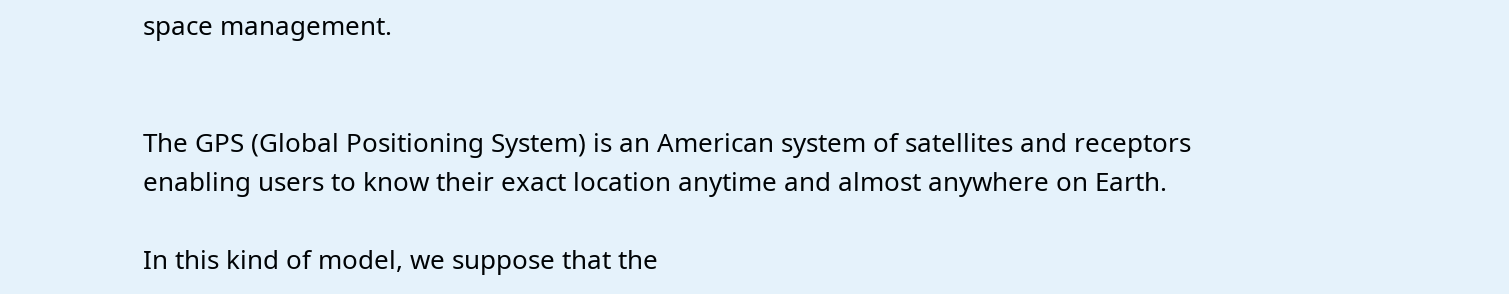space management.


The GPS (Global Positioning System) is an American system of satellites and receptors enabling users to know their exact location anytime and almost anywhere on Earth.

In this kind of model, we suppose that the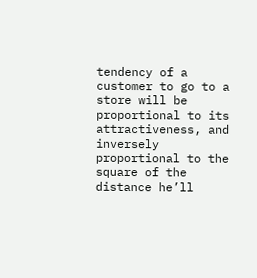tendency of a customer to go to a store will be proportional to its attractiveness, and inversely proportional to the square of the distance he’ll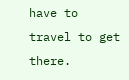have to travel to get there.